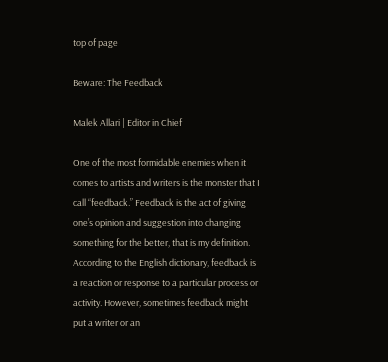top of page

Beware: The Feedback

Malek Allari | Editor in Chief

One of the most formidable enemies when it comes to artists and writers is the monster that I call “feedback.” Feedback is the act of giving one’s opinion and suggestion into changing something for the better, that is my definition. According to the English dictionary, feedback is a reaction or response to a particular process or activity. However, sometimes feedback might put a writer or an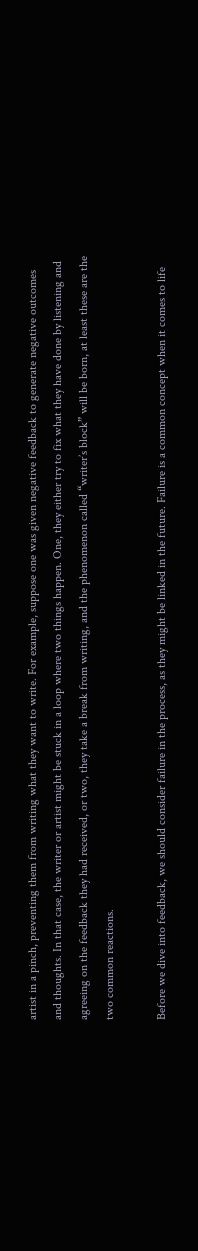artist in a pinch, preventing them from writing what they want to write. For example, suppose one was given negative feedback to generate negative outcomes and thoughts. In that case, the writer or artist might be stuck in a loop where two things happen. One, they either try to fix what they have done by listening and agreeing on the feedback they had received, or two, they take a break from writing, and the phenomenon called “writer’s block” will be born, at least these are the two common reactions.

Before we dive into feedback, we should consider failure in the process, as they might be linked in the future. Failure is a common concept when it comes to life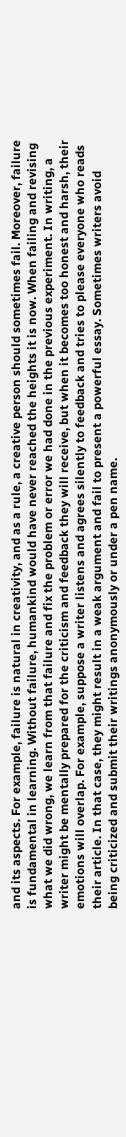and its aspects. For example, failure is natural in creativity, and as a rule, a creative person should sometimes fail. Moreover, failure is fundamental in learning. Without failure, humankind would have never reached the heights it is now. When failing and revising what we did wrong, we learn from that failure and fix the problem or error we had done in the previous experiment. In writing, a writer might be mentally prepared for the criticism and feedback they will receive, but when it becomes too honest and harsh, their emotions will overlap. For example, suppose a writer listens and agrees silently to feedback and tries to please everyone who reads their article. In that case, they might result in a weak argument and fail to present a powerful essay. Sometimes writers avoid being criticized and submit their writings anonymously or under a pen name.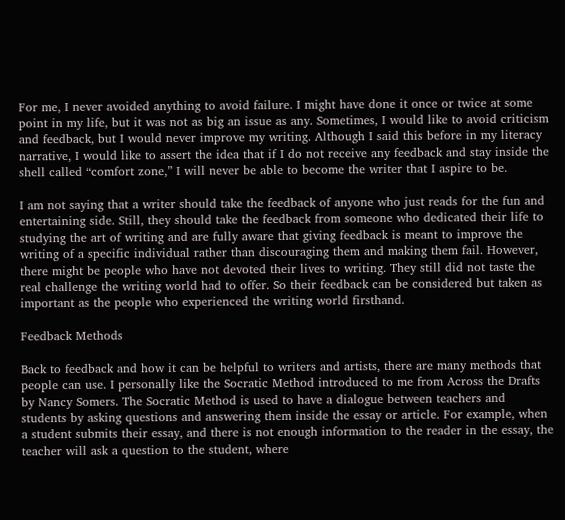For me, I never avoided anything to avoid failure. I might have done it once or twice at some point in my life, but it was not as big an issue as any. Sometimes, I would like to avoid criticism and feedback, but I would never improve my writing. Although I said this before in my literacy narrative, I would like to assert the idea that if I do not receive any feedback and stay inside the shell called “comfort zone,” I will never be able to become the writer that I aspire to be.

I am not saying that a writer should take the feedback of anyone who just reads for the fun and entertaining side. Still, they should take the feedback from someone who dedicated their life to studying the art of writing and are fully aware that giving feedback is meant to improve the writing of a specific individual rather than discouraging them and making them fail. However, there might be people who have not devoted their lives to writing. They still did not taste the real challenge the writing world had to offer. So their feedback can be considered but taken as important as the people who experienced the writing world firsthand.

Feedback Methods

Back to feedback and how it can be helpful to writers and artists, there are many methods that people can use. I personally like the Socratic Method introduced to me from Across the Drafts by Nancy Somers. The Socratic Method is used to have a dialogue between teachers and students by asking questions and answering them inside the essay or article. For example, when a student submits their essay, and there is not enough information to the reader in the essay, the teacher will ask a question to the student, where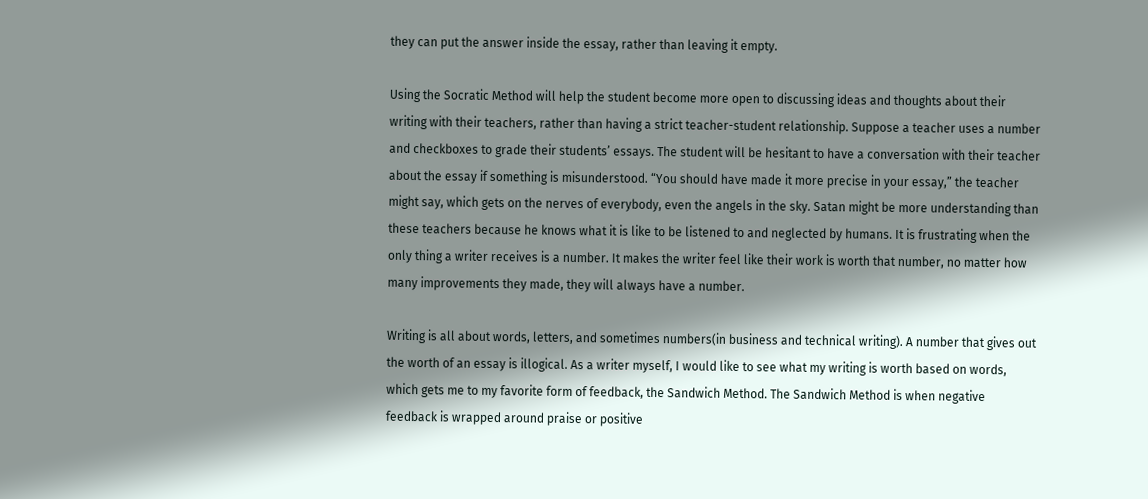they can put the answer inside the essay, rather than leaving it empty.

Using the Socratic Method will help the student become more open to discussing ideas and thoughts about their writing with their teachers, rather than having a strict teacher-student relationship. Suppose a teacher uses a number and checkboxes to grade their students’ essays. The student will be hesitant to have a conversation with their teacher about the essay if something is misunderstood. “You should have made it more precise in your essay,” the teacher might say, which gets on the nerves of everybody, even the angels in the sky. Satan might be more understanding than these teachers because he knows what it is like to be listened to and neglected by humans. It is frustrating when the only thing a writer receives is a number. It makes the writer feel like their work is worth that number, no matter how many improvements they made, they will always have a number.

Writing is all about words, letters, and sometimes numbers(in business and technical writing). A number that gives out the worth of an essay is illogical. As a writer myself, I would like to see what my writing is worth based on words, which gets me to my favorite form of feedback, the Sandwich Method. The Sandwich Method is when negative feedback is wrapped around praise or positive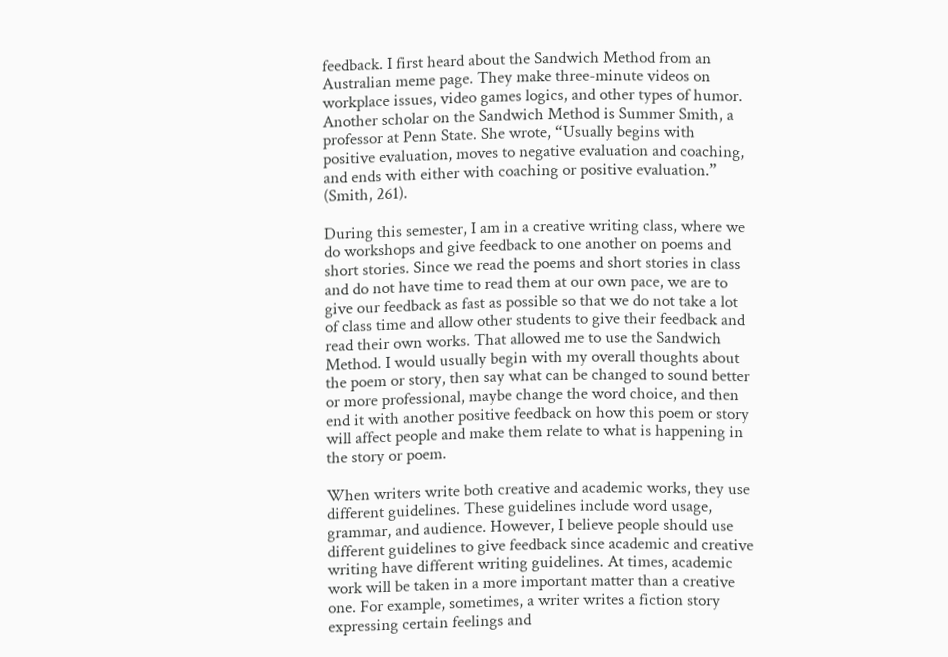feedback. I first heard about the Sandwich Method from an Australian meme page. They make three-minute videos on workplace issues, video games logics, and other types of humor. Another scholar on the Sandwich Method is Summer Smith, a professor at Penn State. She wrote, “Usually begins with positive evaluation, moves to negative evaluation and coaching, and ends with either with coaching or positive evaluation.” (Smith, 261).

During this semester, I am in a creative writing class, where we do workshops and give feedback to one another on poems and short stories. Since we read the poems and short stories in class and do not have time to read them at our own pace, we are to give our feedback as fast as possible so that we do not take a lot of class time and allow other students to give their feedback and read their own works. That allowed me to use the Sandwich Method. I would usually begin with my overall thoughts about the poem or story, then say what can be changed to sound better or more professional, maybe change the word choice, and then end it with another positive feedback on how this poem or story will affect people and make them relate to what is happening in the story or poem.

When writers write both creative and academic works, they use different guidelines. These guidelines include word usage, grammar, and audience. However, I believe people should use different guidelines to give feedback since academic and creative writing have different writing guidelines. At times, academic work will be taken in a more important matter than a creative one. For example, sometimes, a writer writes a fiction story expressing certain feelings and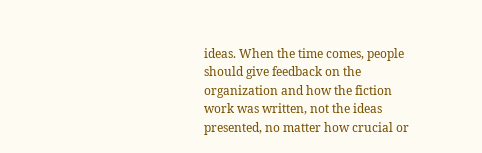ideas. When the time comes, people should give feedback on the organization and how the fiction work was written, not the ideas presented, no matter how crucial or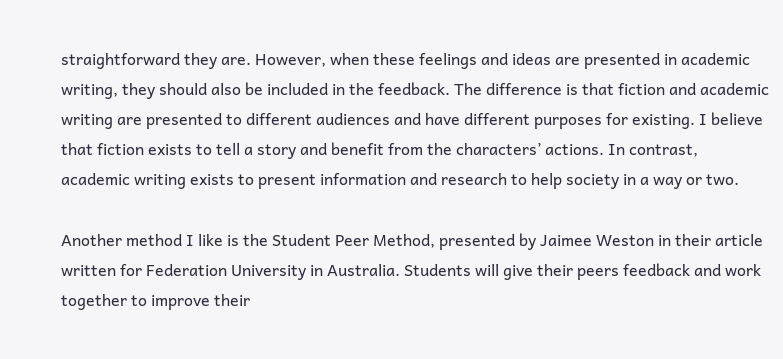straightforward they are. However, when these feelings and ideas are presented in academic writing, they should also be included in the feedback. The difference is that fiction and academic writing are presented to different audiences and have different purposes for existing. I believe that fiction exists to tell a story and benefit from the characters’ actions. In contrast, academic writing exists to present information and research to help society in a way or two.

Another method I like is the Student Peer Method, presented by Jaimee Weston in their article written for Federation University in Australia. Students will give their peers feedback and work together to improve their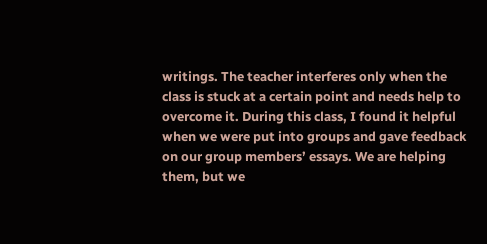writings. The teacher interferes only when the class is stuck at a certain point and needs help to overcome it. During this class, I found it helpful when we were put into groups and gave feedback on our group members’ essays. We are helping them, but we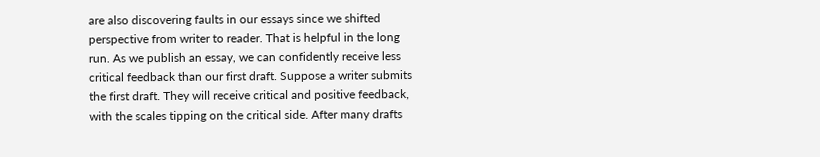are also discovering faults in our essays since we shifted perspective from writer to reader. That is helpful in the long run. As we publish an essay, we can confidently receive less critical feedback than our first draft. Suppose a writer submits the first draft. They will receive critical and positive feedback, with the scales tipping on the critical side. After many drafts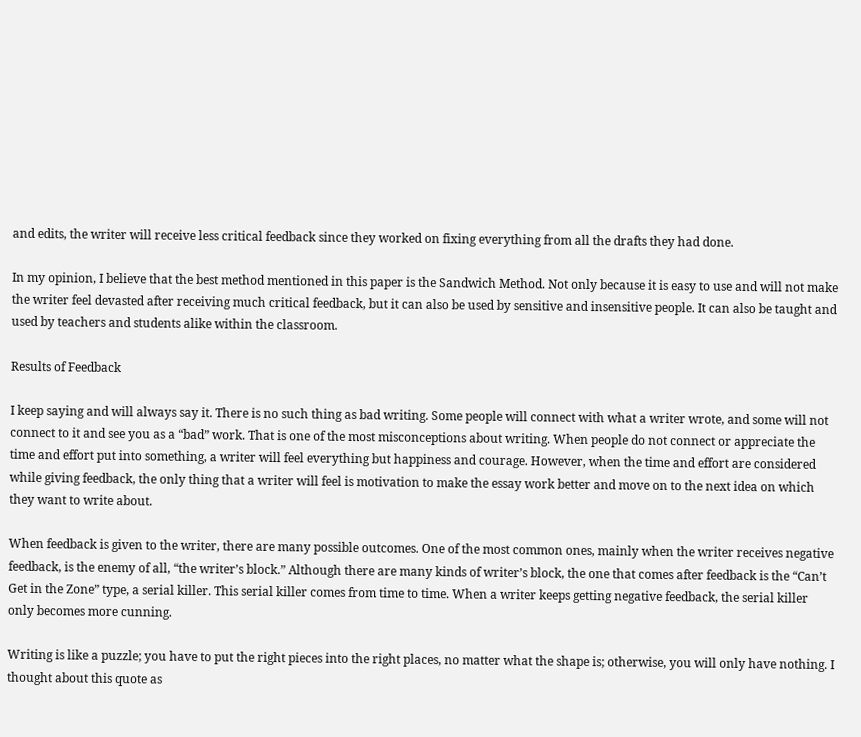and edits, the writer will receive less critical feedback since they worked on fixing everything from all the drafts they had done.

In my opinion, I believe that the best method mentioned in this paper is the Sandwich Method. Not only because it is easy to use and will not make the writer feel devasted after receiving much critical feedback, but it can also be used by sensitive and insensitive people. It can also be taught and used by teachers and students alike within the classroom.

Results of Feedback

I keep saying and will always say it. There is no such thing as bad writing. Some people will connect with what a writer wrote, and some will not connect to it and see you as a “bad” work. That is one of the most misconceptions about writing. When people do not connect or appreciate the time and effort put into something, a writer will feel everything but happiness and courage. However, when the time and effort are considered while giving feedback, the only thing that a writer will feel is motivation to make the essay work better and move on to the next idea on which they want to write about.

When feedback is given to the writer, there are many possible outcomes. One of the most common ones, mainly when the writer receives negative feedback, is the enemy of all, “the writer’s block.” Although there are many kinds of writer’s block, the one that comes after feedback is the “Can’t Get in the Zone” type, a serial killer. This serial killer comes from time to time. When a writer keeps getting negative feedback, the serial killer only becomes more cunning.

Writing is like a puzzle; you have to put the right pieces into the right places, no matter what the shape is; otherwise, you will only have nothing. I thought about this quote as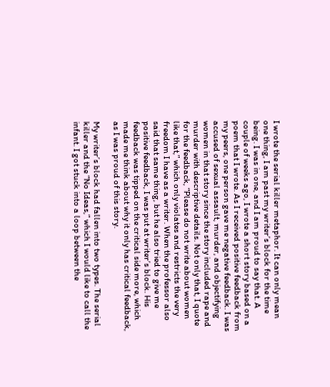I wrote the serial killer metaphor. It can only mean one thing, I am past my writer’s block for the time being. I was in one, and I am proud to say that. A couple of weeks ago, I wrote a short story based on a poem that I wrote. As I received positive feedback from my peers, one person gave me negative feedback. I was accused of sexual assault, murder, and objectifying women in that story since the story included rape and murder with descriptive details. Not only that, I quote for the feedback, “Please do not write about women like that,” which only violates and restricts the very freedom I have as a writer. When the professor also said that same thing, but he also tried to give me positive feedback, I was put at writer’s block. His feedback was tipped on the critical side more, which made me think about why it only has critical feedback, as I was proud of this story.

My writer’s block had fallen into two types. The serial killer and the “No Ideas,” which I would like to call the infant. I got stuck into a loop between the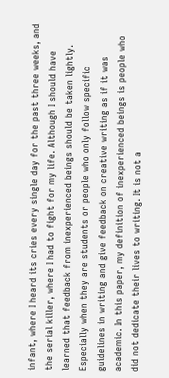infant, where I heard its cries every single day for the past three weeks, and the serial killer, where I had to fight for my life. Although I should have learned that feedback from inexperienced beings should be taken lightly. Especially when they are students or people who only follow specific guidelines in writing and give feedback on creative writing as if it was academic. In this paper, my definition of inexperienced beings is people who did not dedicate their lives to writing. It is not a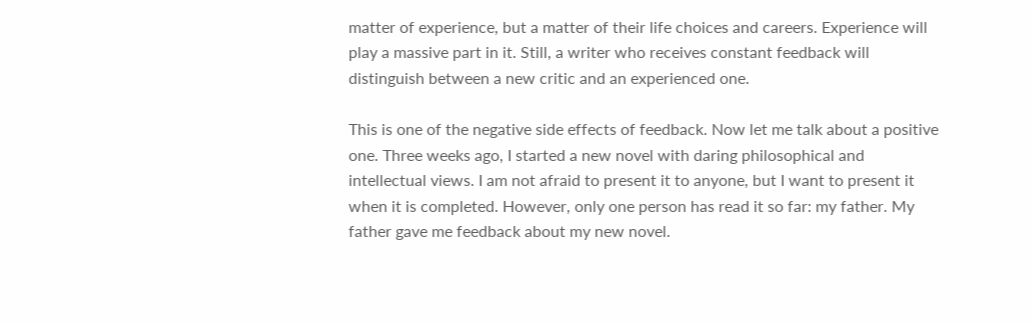matter of experience, but a matter of their life choices and careers. Experience will play a massive part in it. Still, a writer who receives constant feedback will distinguish between a new critic and an experienced one.

This is one of the negative side effects of feedback. Now let me talk about a positive one. Three weeks ago, I started a new novel with daring philosophical and intellectual views. I am not afraid to present it to anyone, but I want to present it when it is completed. However, only one person has read it so far: my father. My father gave me feedback about my new novel.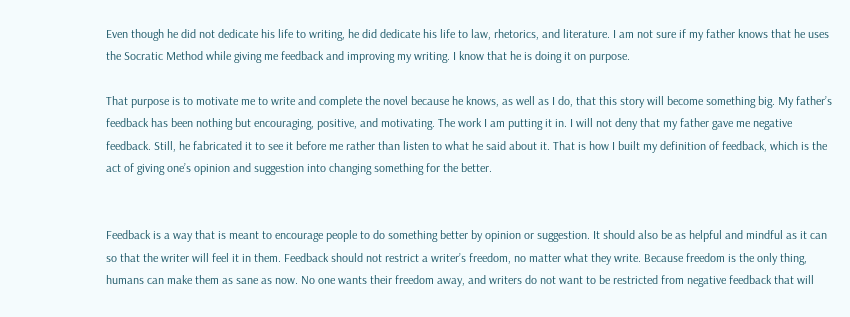Even though he did not dedicate his life to writing, he did dedicate his life to law, rhetorics, and literature. I am not sure if my father knows that he uses the Socratic Method while giving me feedback and improving my writing. I know that he is doing it on purpose.

That purpose is to motivate me to write and complete the novel because he knows, as well as I do, that this story will become something big. My father’s feedback has been nothing but encouraging, positive, and motivating. The work I am putting it in. I will not deny that my father gave me negative feedback. Still, he fabricated it to see it before me rather than listen to what he said about it. That is how I built my definition of feedback, which is the act of giving one’s opinion and suggestion into changing something for the better.


Feedback is a way that is meant to encourage people to do something better by opinion or suggestion. It should also be as helpful and mindful as it can so that the writer will feel it in them. Feedback should not restrict a writer’s freedom, no matter what they write. Because freedom is the only thing, humans can make them as sane as now. No one wants their freedom away, and writers do not want to be restricted from negative feedback that will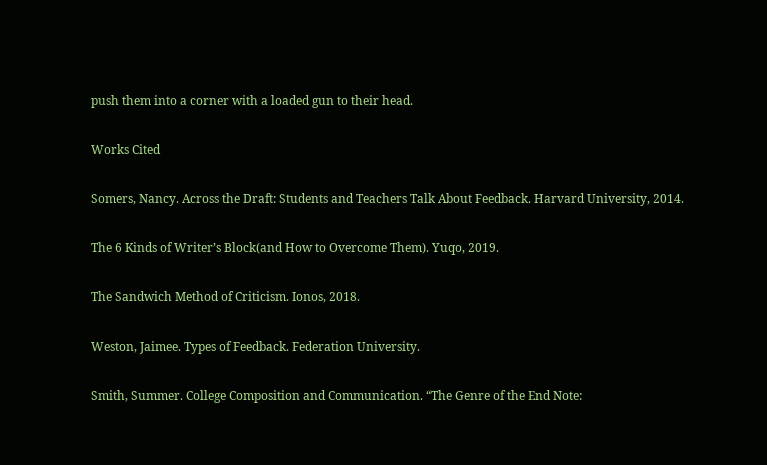push them into a corner with a loaded gun to their head.

Works Cited

Somers, Nancy. Across the Draft: Students and Teachers Talk About Feedback. Harvard University, 2014.

The 6 Kinds of Writer’s Block(and How to Overcome Them). Yuqo, 2019.

The Sandwich Method of Criticism. Ionos, 2018.

Weston, Jaimee. Types of Feedback. Federation University.

Smith, Summer. College Composition and Communication. “The Genre of the End Note: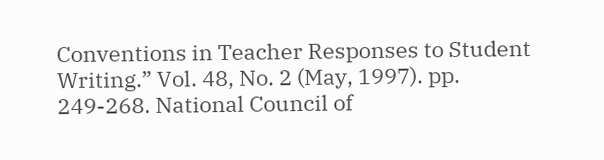Conventions in Teacher Responses to Student Writing.” Vol. 48, No. 2 (May, 1997). pp. 249-268. National Council of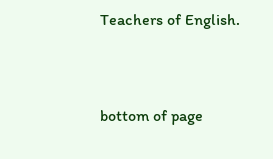Teachers of English.


bottom of page